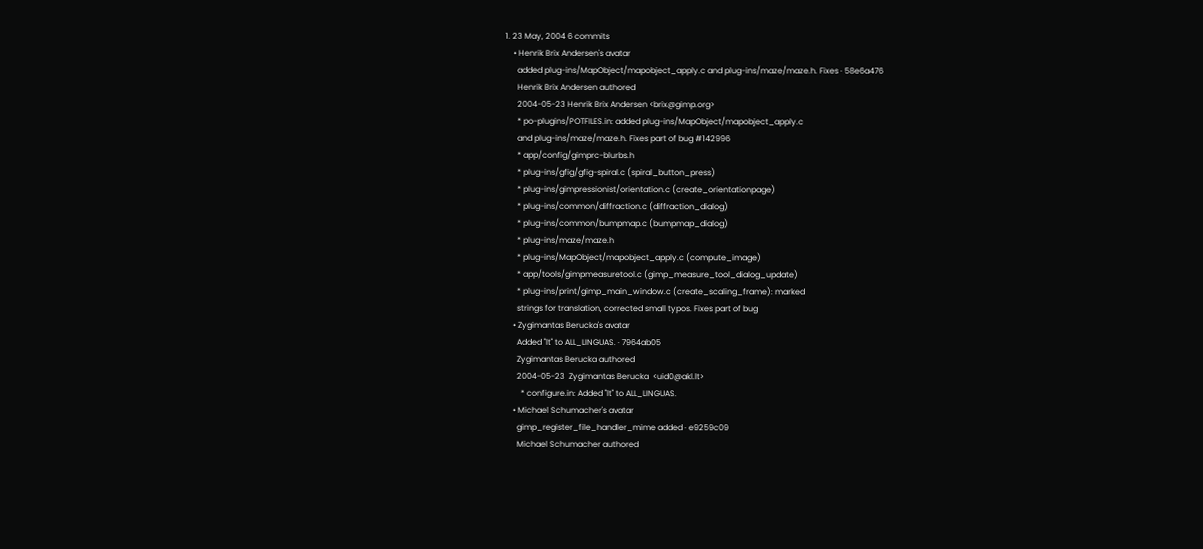1. 23 May, 2004 6 commits
    • Henrik Brix Andersen's avatar
      added plug-ins/MapObject/mapobject_apply.c and plug-ins/maze/maze.h. Fixes · 58e6a476
      Henrik Brix Andersen authored
      2004-05-23 Henrik Brix Andersen <brix@gimp.org>
      * po-plugins/POTFILES.in: added plug-ins/MapObject/mapobject_apply.c
      and plug-ins/maze/maze.h. Fixes part of bug #142996
      * app/config/gimprc-blurbs.h
      * plug-ins/gfig/gfig-spiral.c (spiral_button_press)
      * plug-ins/gimpressionist/orientation.c (create_orientationpage)
      * plug-ins/common/diffraction.c (diffraction_dialog)
      * plug-ins/common/bumpmap.c (bumpmap_dialog)
      * plug-ins/maze/maze.h
      * plug-ins/MapObject/mapobject_apply.c (compute_image)
      * app/tools/gimpmeasuretool.c (gimp_measure_tool_dialog_update)
      * plug-ins/print/gimp_main_window.c (create_scaling_frame): marked
      strings for translation, corrected small typos. Fixes part of bug
    • Zygimantas Berucka's avatar
      Added "lt" to ALL_LINGUAS. · 7964ab05
      Zygimantas Berucka authored
      2004-05-23  Zygimantas Berucka  <uid0@akl.lt>
        * configure.in: Added "lt" to ALL_LINGUAS.
    • Michael Schumacher's avatar
      gimp_register_file_handler_mime added · e9259c09
      Michael Schumacher authored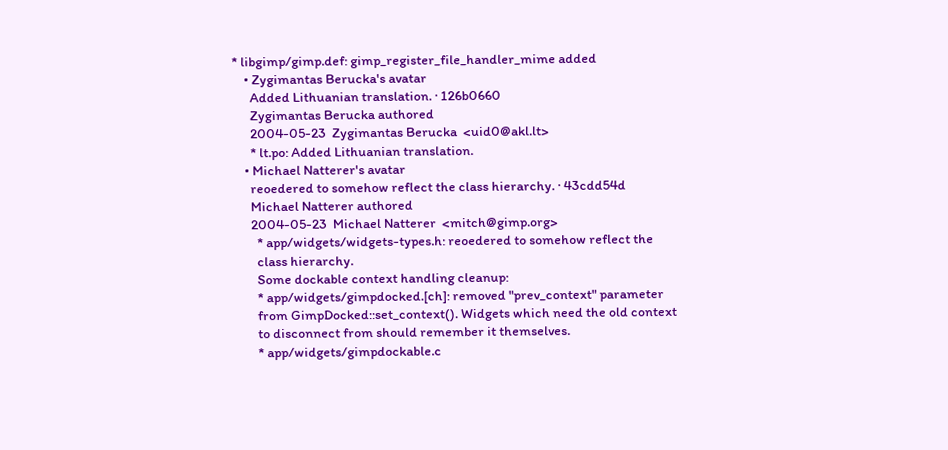* libgimp/gimp.def: gimp_register_file_handler_mime added
    • Zygimantas Berucka's avatar
      Added Lithuanian translation. · 126b0660
      Zygimantas Berucka authored
      2004-05-23  Zygimantas Berucka  <uid0@akl.lt>
      * lt.po: Added Lithuanian translation.
    • Michael Natterer's avatar
      reoedered to somehow reflect the class hierarchy. · 43cdd54d
      Michael Natterer authored
      2004-05-23  Michael Natterer  <mitch@gimp.org>
        * app/widgets/widgets-types.h: reoedered to somehow reflect the
        class hierarchy.
        Some dockable context handling cleanup:
        * app/widgets/gimpdocked.[ch]: removed "prev_context" parameter
        from GimpDocked::set_context(). Widgets which need the old context
        to disconnect from should remember it themselves.
        * app/widgets/gimpdockable.c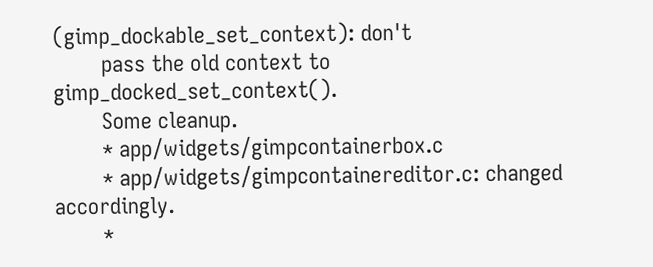(gimp_dockable_set_context): don't
        pass the old context to gimp_docked_set_context().
        Some cleanup.
        * app/widgets/gimpcontainerbox.c
        * app/widgets/gimpcontainereditor.c: changed accordingly.
        *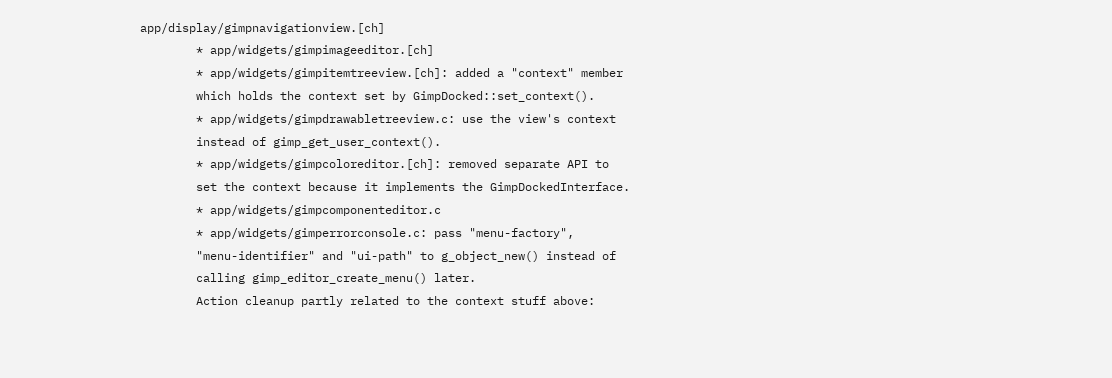app/display/gimpnavigationview.[ch]
        * app/widgets/gimpimageeditor.[ch]
        * app/widgets/gimpitemtreeview.[ch]: added a "context" member
        which holds the context set by GimpDocked::set_context().
        * app/widgets/gimpdrawabletreeview.c: use the view's context
        instead of gimp_get_user_context().
        * app/widgets/gimpcoloreditor.[ch]: removed separate API to
        set the context because it implements the GimpDockedInterface.
        * app/widgets/gimpcomponenteditor.c
        * app/widgets/gimperrorconsole.c: pass "menu-factory",
        "menu-identifier" and "ui-path" to g_object_new() instead of
        calling gimp_editor_create_menu() later.
        Action cleanup partly related to the context stuff above: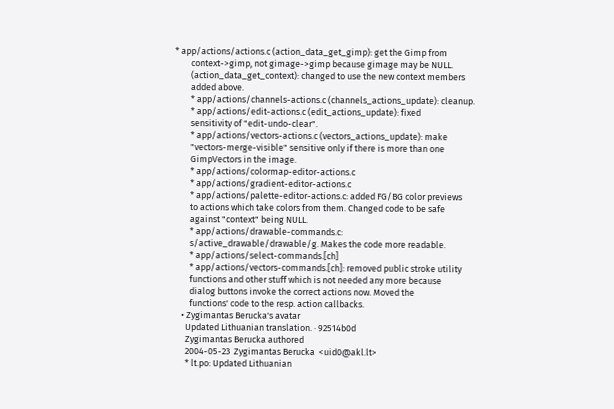* app/actions/actions.c (action_data_get_gimp): get the Gimp from
        context->gimp, not gimage->gimp because gimage may be NULL.
        (action_data_get_context): changed to use the new context members
        added above.
        * app/actions/channels-actions.c (channels_actions_update): cleanup.
        * app/actions/edit-actions.c (edit_actions_update): fixed
        sensitivity of "edit-undo-clear".
        * app/actions/vectors-actions.c (vectors_actions_update): make
        "vectors-merge-visible" sensitive only if there is more than one
        GimpVectors in the image.
        * app/actions/colormap-editor-actions.c
        * app/actions/gradient-editor-actions.c
        * app/actions/palette-editor-actions.c: added FG/BG color previews
        to actions which take colors from them. Changed code to be safe
        against "context" being NULL.
        * app/actions/drawable-commands.c:
        s/active_drawable/drawable/g. Makes the code more readable.
        * app/actions/select-commands.[ch]
        * app/actions/vectors-commands.[ch]: removed public stroke utility
        functions and other stuff which is not needed any more because
        dialog buttons invoke the correct actions now. Moved the
        functions' code to the resp. action callbacks.
    • Zygimantas Berucka's avatar
      Updated Lithuanian translation. · 92514b0d
      Zygimantas Berucka authored
      2004-05-23  Zygimantas Berucka  <uid0@akl.lt>
      * lt.po: Updated Lithuanian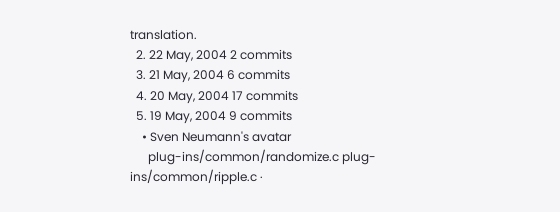translation.
  2. 22 May, 2004 2 commits
  3. 21 May, 2004 6 commits
  4. 20 May, 2004 17 commits
  5. 19 May, 2004 9 commits
    • Sven Neumann's avatar
      plug-ins/common/randomize.c plug-ins/common/ripple.c ·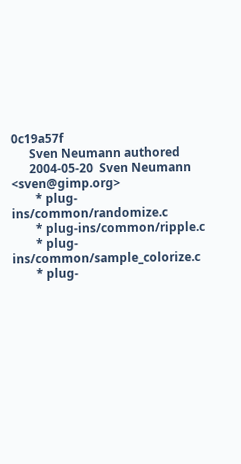0c19a57f
      Sven Neumann authored
      2004-05-20  Sven Neumann  <sven@gimp.org>
        * plug-ins/common/randomize.c
        * plug-ins/common/ripple.c
        * plug-ins/common/sample_colorize.c
        * plug-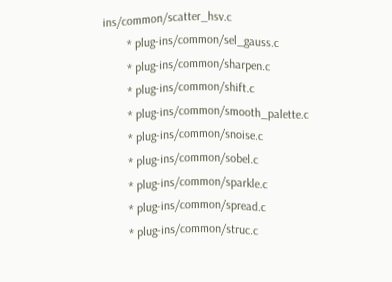ins/common/scatter_hsv.c
        * plug-ins/common/sel_gauss.c
        * plug-ins/common/sharpen.c
        * plug-ins/common/shift.c
        * plug-ins/common/smooth_palette.c
        * plug-ins/common/snoise.c
        * plug-ins/common/sobel.c
        * plug-ins/common/sparkle.c
        * plug-ins/common/spread.c
        * plug-ins/common/struc.c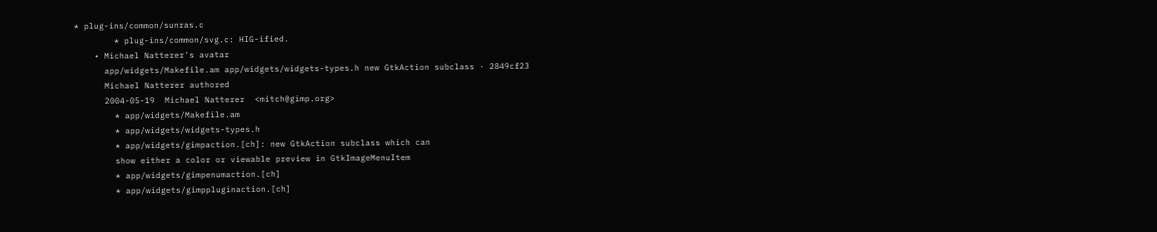* plug-ins/common/sunras.c
        * plug-ins/common/svg.c: HIG-ified.
    • Michael Natterer's avatar
      app/widgets/Makefile.am app/widgets/widgets-types.h new GtkAction subclass · 2849cf23
      Michael Natterer authored
      2004-05-19  Michael Natterer  <mitch@gimp.org>
        * app/widgets/Makefile.am
        * app/widgets/widgets-types.h
        * app/widgets/gimpaction.[ch]: new GtkAction subclass which can
        show either a color or viewable preview in GtkImageMenuItem
        * app/widgets/gimpenumaction.[ch]
        * app/widgets/gimppluginaction.[ch]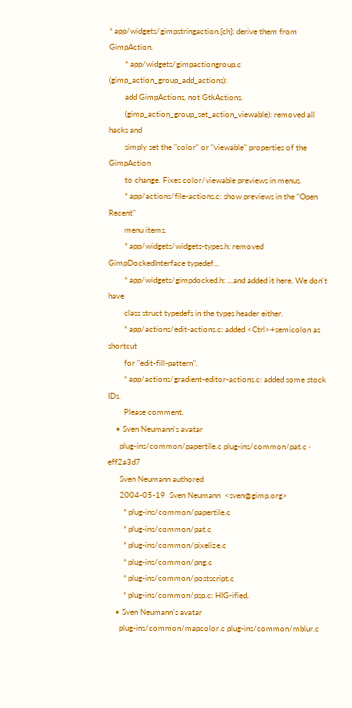* app/widgets/gimpstringaction.[ch]: derive them from GimpAction.
        * app/widgets/gimpactiongroup.c (gimp_action_group_add_actions):
        add GimpActions, not GtkActions.
        (gimp_action_group_set_action_viewable): removed all hacks and
        simply set the "color" or "viewable" properties of the GimpAction
        to change. Fixes color/viewable previews in menus.
        * app/actions/file-actions.c: show previews in the "Open Recent"
        menu items.
        * app/widgets/widgets-types.h: removed GimpDockedInterface typedef...
        * app/widgets/gimpdocked.h: ...and added it here. We don't have
        class struct typedefs in the types header either.
        * app/actions/edit-actions.c: added <Ctrl>+semicolon as shortcut
        for "edit-fill-pattern".
        * app/actions/gradient-editor-actions.c: added some stock IDs.
        Please comment.
    • Sven Neumann's avatar
      plug-ins/common/papertile.c plug-ins/common/pat.c · eff2a3d7
      Sven Neumann authored
      2004-05-19  Sven Neumann  <sven@gimp.org>
        * plug-ins/common/papertile.c
        * plug-ins/common/pat.c
        * plug-ins/common/pixelize.c
        * plug-ins/common/png.c
        * plug-ins/common/postscript.c
        * plug-ins/common/psp.c: HIG-ified.
    • Sven Neumann's avatar
      plug-ins/common/mapcolor.c plug-ins/common/mblur.c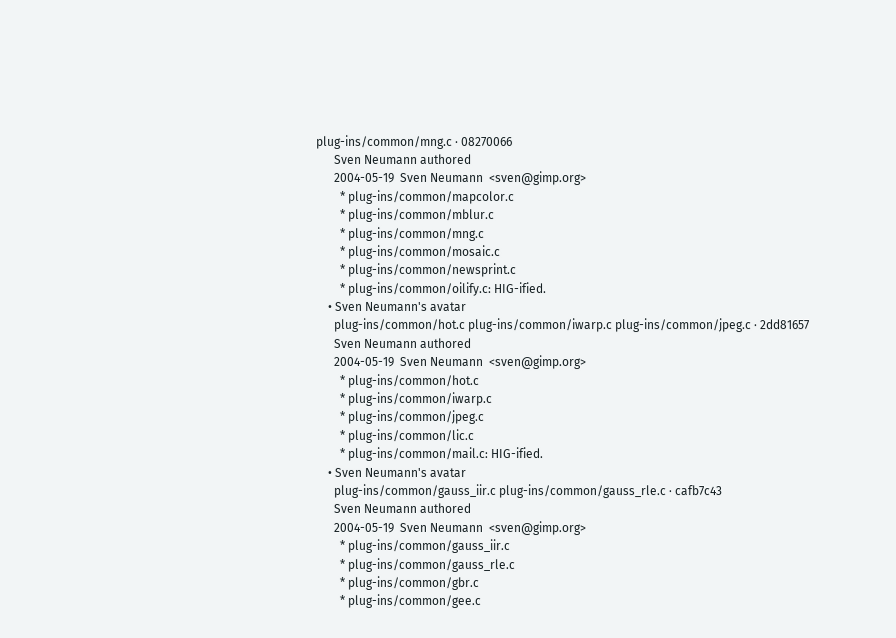plug-ins/common/mng.c · 08270066
      Sven Neumann authored
      2004-05-19  Sven Neumann  <sven@gimp.org>
        * plug-ins/common/mapcolor.c
        * plug-ins/common/mblur.c
        * plug-ins/common/mng.c
        * plug-ins/common/mosaic.c
        * plug-ins/common/newsprint.c
        * plug-ins/common/oilify.c: HIG-ified.
    • Sven Neumann's avatar
      plug-ins/common/hot.c plug-ins/common/iwarp.c plug-ins/common/jpeg.c · 2dd81657
      Sven Neumann authored
      2004-05-19  Sven Neumann  <sven@gimp.org>
        * plug-ins/common/hot.c
        * plug-ins/common/iwarp.c
        * plug-ins/common/jpeg.c
        * plug-ins/common/lic.c
        * plug-ins/common/mail.c: HIG-ified.
    • Sven Neumann's avatar
      plug-ins/common/gauss_iir.c plug-ins/common/gauss_rle.c · cafb7c43
      Sven Neumann authored
      2004-05-19  Sven Neumann  <sven@gimp.org>
        * plug-ins/common/gauss_iir.c
        * plug-ins/common/gauss_rle.c
        * plug-ins/common/gbr.c
        * plug-ins/common/gee.c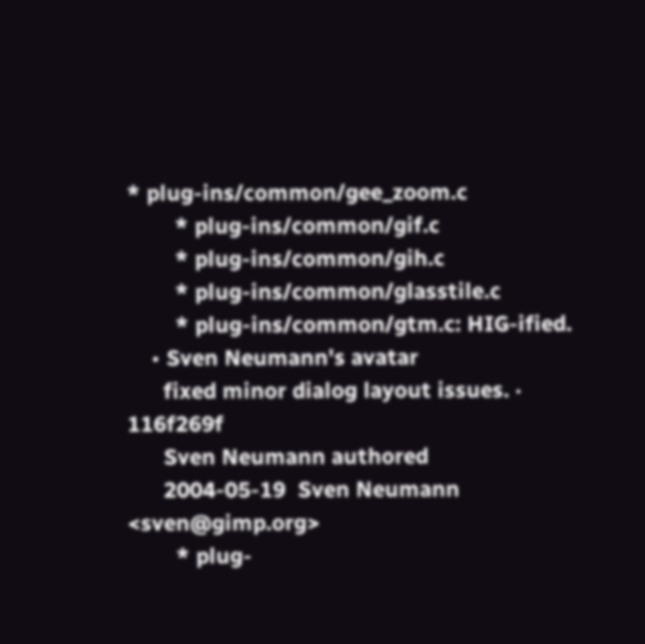* plug-ins/common/gee_zoom.c
        * plug-ins/common/gif.c
        * plug-ins/common/gih.c
        * plug-ins/common/glasstile.c
        * plug-ins/common/gtm.c: HIG-ified.
    • Sven Neumann's avatar
      fixed minor dialog layout issues. · 116f269f
      Sven Neumann authored
      2004-05-19  Sven Neumann  <sven@gimp.org>
        * plug-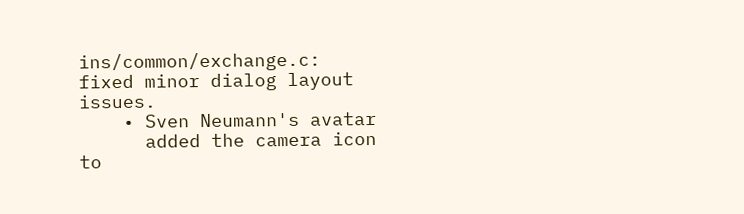ins/common/exchange.c: fixed minor dialog layout issues.
    • Sven Neumann's avatar
      added the camera icon to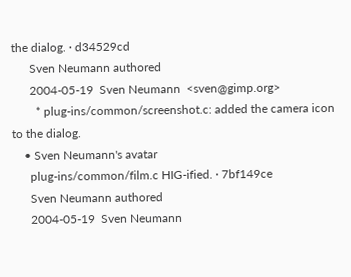the dialog. · d34529cd
      Sven Neumann authored
      2004-05-19  Sven Neumann  <sven@gimp.org>
        * plug-ins/common/screenshot.c: added the camera icon to the dialog.
    • Sven Neumann's avatar
      plug-ins/common/film.c HIG-ified. · 7bf149ce
      Sven Neumann authored
      2004-05-19  Sven Neumann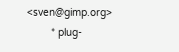<sven@gimp.org>
        * plug-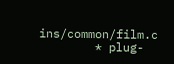ins/common/film.c
        * plug-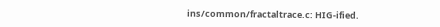ins/common/fractaltrace.c: HIG-ified.